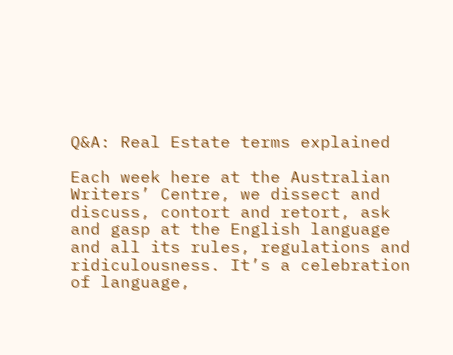Q&A: Real Estate terms explained

Each week here at the Australian Writers’ Centre, we dissect and discuss, contort and retort, ask and gasp at the English language and all its rules, regulations and ridiculousness. It’s a celebration of language,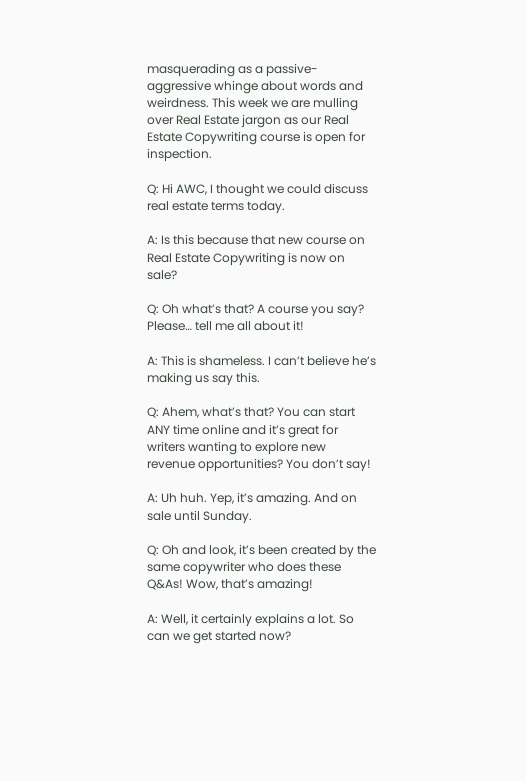masquerading as a passive-aggressive whinge about words and weirdness. This week we are mulling over Real Estate jargon as our Real Estate Copywriting course is open for inspection.

Q: Hi AWC, I thought we could discuss real estate terms today.

A: Is this because that new course on Real Estate Copywriting is now on sale?

Q: Oh what’s that? A course you say? Please… tell me all about it!

A: This is shameless. I can’t believe he’s making us say this.

Q: Ahem, what’s that? You can start ANY time online and it’s great for writers wanting to explore new revenue opportunities? You don’t say!

A: Uh huh. Yep, it’s amazing. And on sale until Sunday.

Q: Oh and look, it’s been created by the same copywriter who does these Q&As! Wow, that’s amazing!

A: Well, it certainly explains a lot. So can we get started now?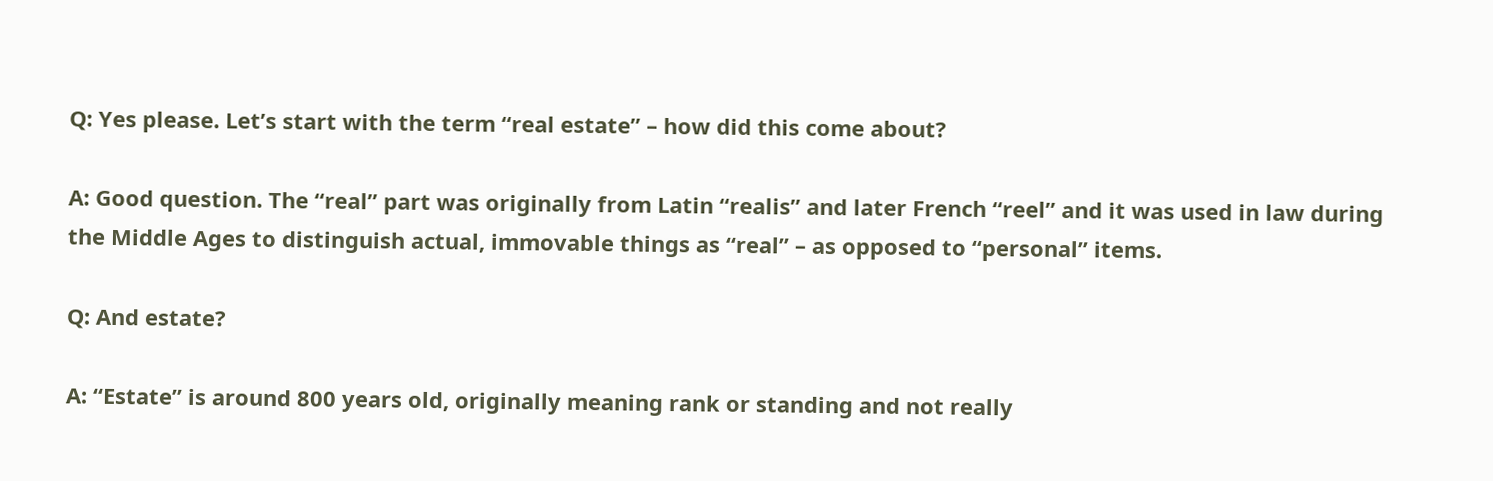Q: Yes please. Let’s start with the term “real estate” – how did this come about?

A: Good question. The “real” part was originally from Latin “realis” and later French “reel” and it was used in law during the Middle Ages to distinguish actual, immovable things as “real” – as opposed to “personal” items.

Q: And estate?

A: “Estate” is around 800 years old, originally meaning rank or standing and not really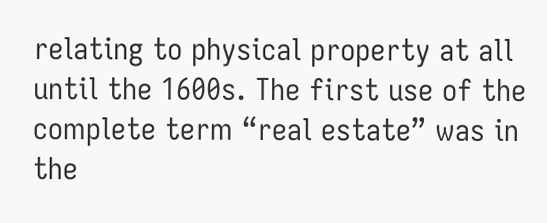relating to physical property at all until the 1600s. The first use of the complete term “real estate” was in the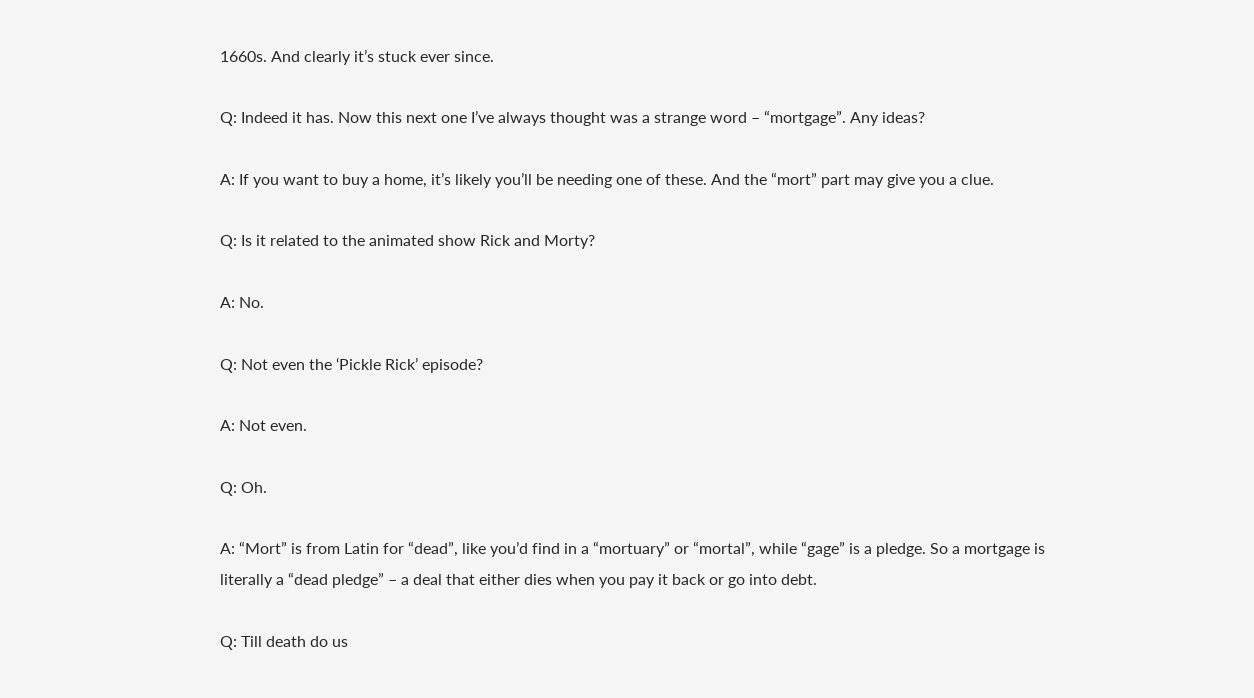1660s. And clearly it’s stuck ever since.

Q: Indeed it has. Now this next one I’ve always thought was a strange word – “mortgage”. Any ideas?

A: If you want to buy a home, it’s likely you’ll be needing one of these. And the “mort” part may give you a clue.

Q: Is it related to the animated show Rick and Morty?

A: No.

Q: Not even the ‘Pickle Rick’ episode?

A: Not even.

Q: Oh.

A: “Mort” is from Latin for “dead”, like you’d find in a “mortuary” or “mortal”, while “gage” is a pledge. So a mortgage is literally a “dead pledge” – a deal that either dies when you pay it back or go into debt.

Q: Till death do us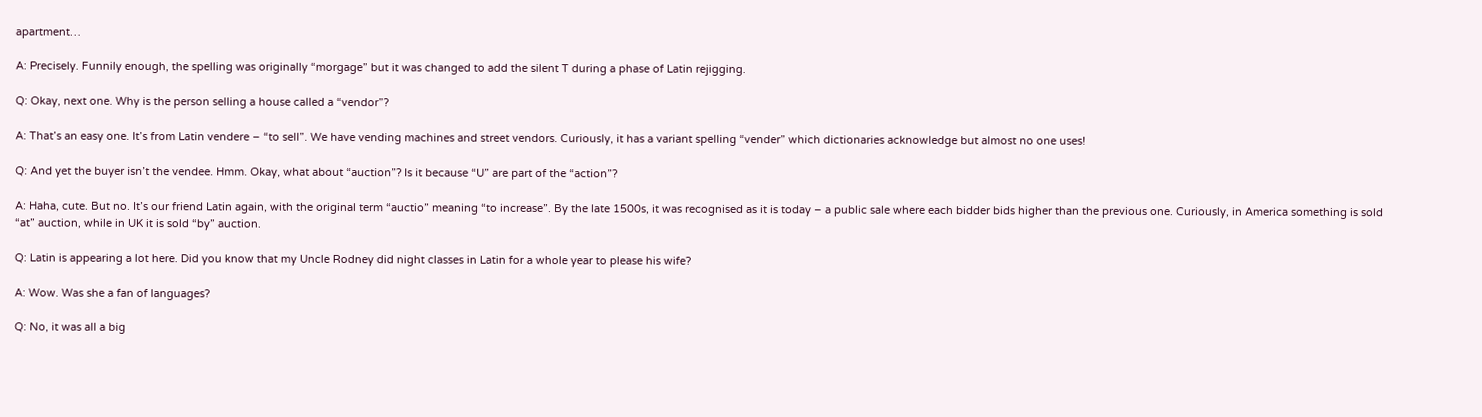apartment…

A: Precisely. Funnily enough, the spelling was originally “morgage” but it was changed to add the silent T during a phase of Latin rejigging.

Q: Okay, next one. Why is the person selling a house called a “vendor”?

A: That’s an easy one. It’s from Latin vendere – “to sell”. We have vending machines and street vendors. Curiously, it has a variant spelling “vender” which dictionaries acknowledge but almost no one uses!

Q: And yet the buyer isn’t the vendee. Hmm. Okay, what about “auction”? Is it because “U” are part of the “action”?

A: Haha, cute. But no. It’s our friend Latin again, with the original term “auctio” meaning “to increase”. By the late 1500s, it was recognised as it is today – a public sale where each bidder bids higher than the previous one. Curiously, in America something is sold “at” auction, while in UK it is sold “by” auction.

Q: Latin is appearing a lot here. Did you know that my Uncle Rodney did night classes in Latin for a whole year to please his wife?

A: Wow. Was she a fan of languages?

Q: No, it was all a big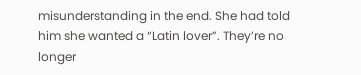misunderstanding in the end. She had told him she wanted a “Latin lover”. They’re no longer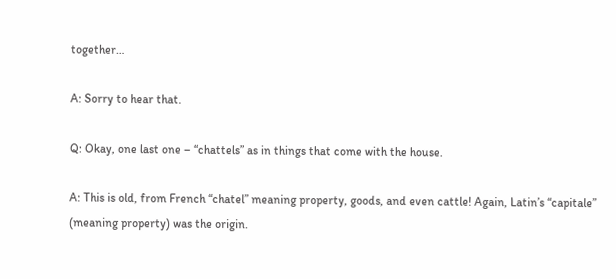together…

A: Sorry to hear that.

Q: Okay, one last one – “chattels” as in things that come with the house.

A: This is old, from French “chatel” meaning property, goods, and even cattle! Again, Latin’s “capitale” (meaning property) was the origin.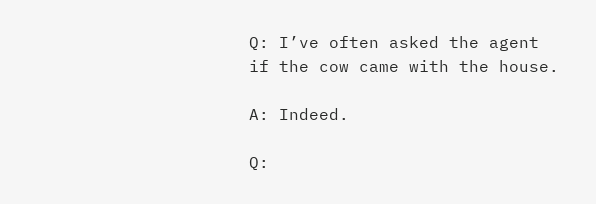Q: I’ve often asked the agent if the cow came with the house.

A: Indeed.

Q: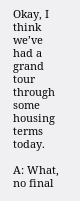Okay, I think we’ve had a grand tour through some housing terms today.

A: What, no final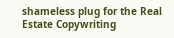shameless plug for the Real Estate Copywriting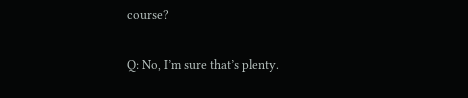course?

Q: No, I’m sure that’s plenty.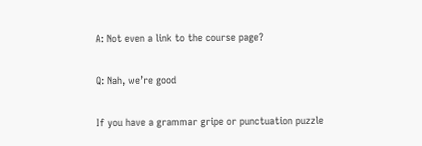A: Not even a link to the course page?

Q: Nah, we’re good

If you have a grammar gripe or punctuation puzzle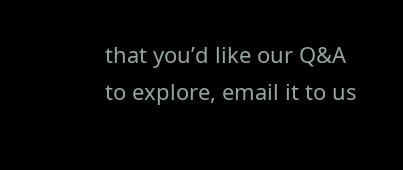that you’d like our Q&A to explore, email it to us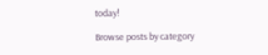today!

Browse posts by category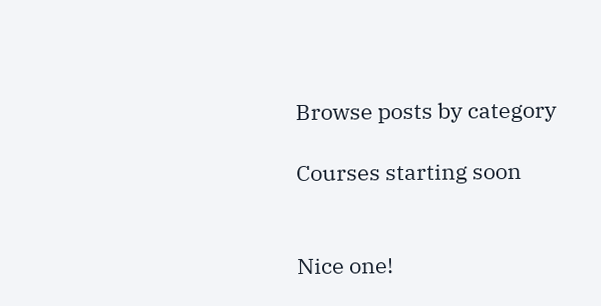Browse posts by category

Courses starting soon


Nice one!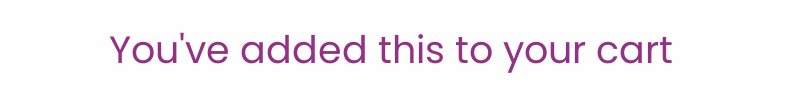You've added this to your cart